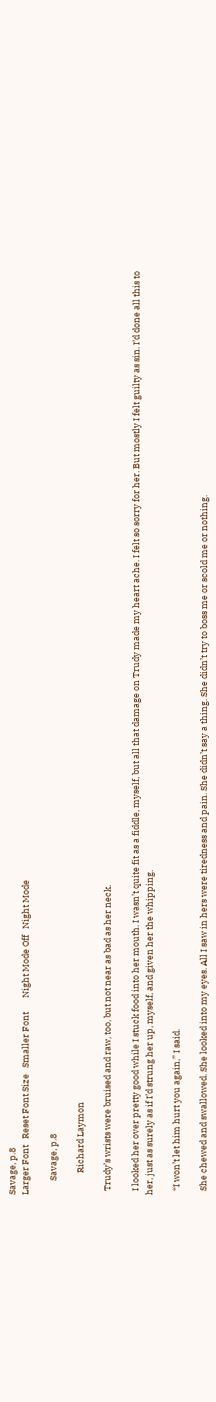Savage, p.8
Larger Font   Reset Font Size   Smaller Font       Night Mode Off   Night Mode

       Savage, p.8

           Richard Laymon

  Trudy’s wrists were bruised and raw, too, but not near as bad as her neck.

  I looked her over pretty good while I stuck food into her mouth. I wasn’t quite fit as a fiddle, myself, but all that damage on Trudy made my heart ache. I felt so sorry for her. But mostly I felt guilty as sin. I’d done all this to her, just as surely as if I’d strung her up, myself, and given her the whipping.

  “I won’t let him hurt you again,” I said.

  She chewed and swallowed. She looked into my eyes. All I saw in hers were tiredness and pain. She didn’t say a thing. She didn’t try to boss me or scold me or nothing.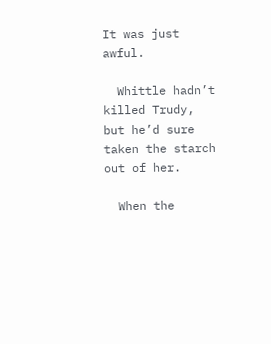It was just awful.

  Whittle hadn’t killed Trudy, but he’d sure taken the starch out of her.

  When the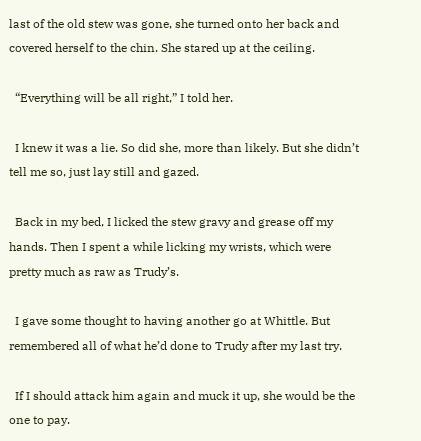last of the old stew was gone, she turned onto her back and covered herself to the chin. She stared up at the ceiling.

  “Everything will be all right,” I told her.

  I knew it was a lie. So did she, more than likely. But she didn’t tell me so, just lay still and gazed.

  Back in my bed, I licked the stew gravy and grease off my hands. Then I spent a while licking my wrists, which were pretty much as raw as Trudy’s.

  I gave some thought to having another go at Whittle. But remembered all of what he’d done to Trudy after my last try.

  If I should attack him again and muck it up, she would be the one to pay.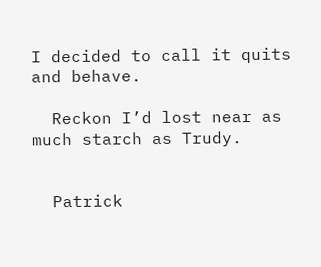I decided to call it quits and behave.

  Reckon I’d lost near as much starch as Trudy.


  Patrick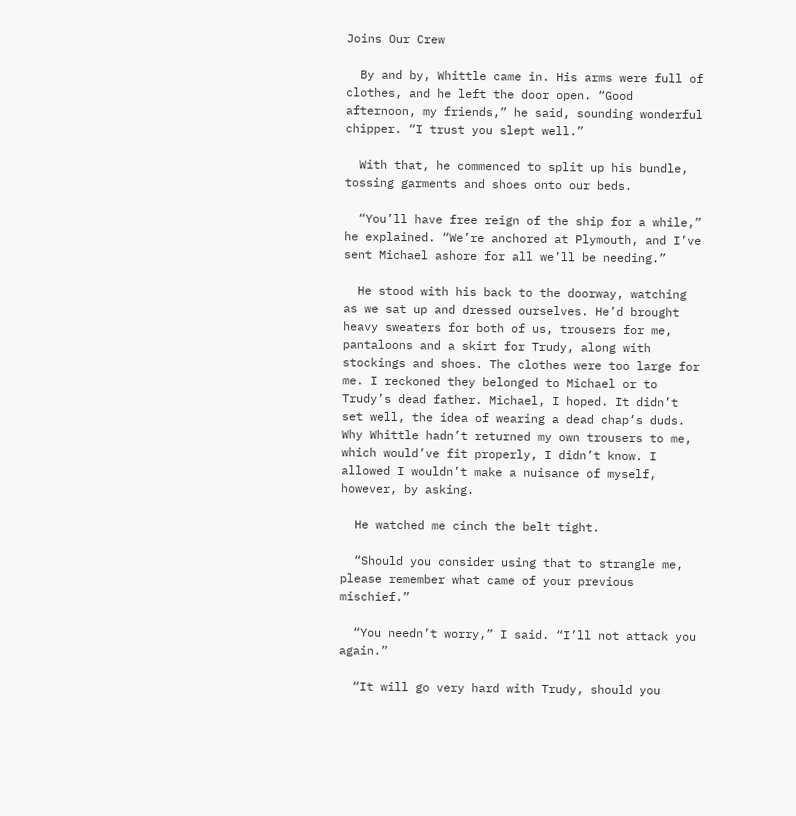Joins Our Crew

  By and by, Whittle came in. His arms were full of clothes, and he left the door open. “Good afternoon, my friends,” he said, sounding wonderful chipper. “I trust you slept well.”

  With that, he commenced to split up his bundle, tossing garments and shoes onto our beds.

  “You’ll have free reign of the ship for a while,” he explained. “We’re anchored at Plymouth, and I’ve sent Michael ashore for all we’ll be needing.”

  He stood with his back to the doorway, watching as we sat up and dressed ourselves. He’d brought heavy sweaters for both of us, trousers for me, pantaloons and a skirt for Trudy, along with stockings and shoes. The clothes were too large for me. I reckoned they belonged to Michael or to Trudy’s dead father. Michael, I hoped. It didn’t set well, the idea of wearing a dead chap’s duds. Why Whittle hadn’t returned my own trousers to me, which would’ve fit properly, I didn’t know. I allowed I wouldn’t make a nuisance of myself, however, by asking.

  He watched me cinch the belt tight.

  “Should you consider using that to strangle me, please remember what came of your previous mischief.”

  “You needn’t worry,” I said. “I’ll not attack you again.”

  “It will go very hard with Trudy, should you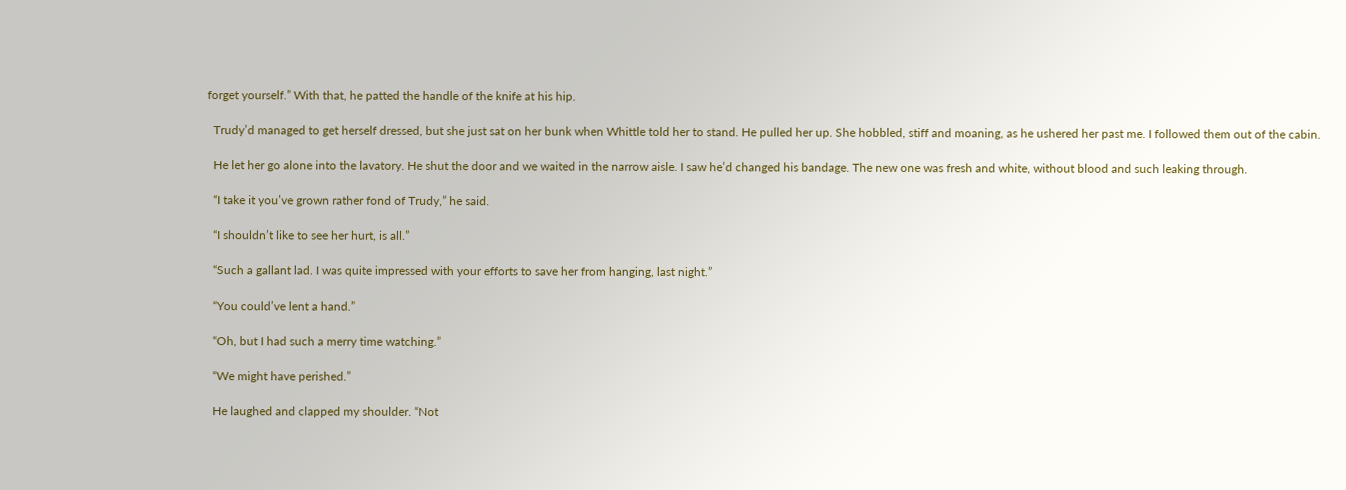forget yourself.” With that, he patted the handle of the knife at his hip.

  Trudy’d managed to get herself dressed, but she just sat on her bunk when Whittle told her to stand. He pulled her up. She hobbled, stiff and moaning, as he ushered her past me. I followed them out of the cabin.

  He let her go alone into the lavatory. He shut the door and we waited in the narrow aisle. I saw he’d changed his bandage. The new one was fresh and white, without blood and such leaking through.

  “I take it you’ve grown rather fond of Trudy,” he said.

  “I shouldn’t like to see her hurt, is all.”

  “Such a gallant lad. I was quite impressed with your efforts to save her from hanging, last night.”

  “You could’ve lent a hand.”

  “Oh, but I had such a merry time watching.”

  “We might have perished.”

  He laughed and clapped my shoulder. “Not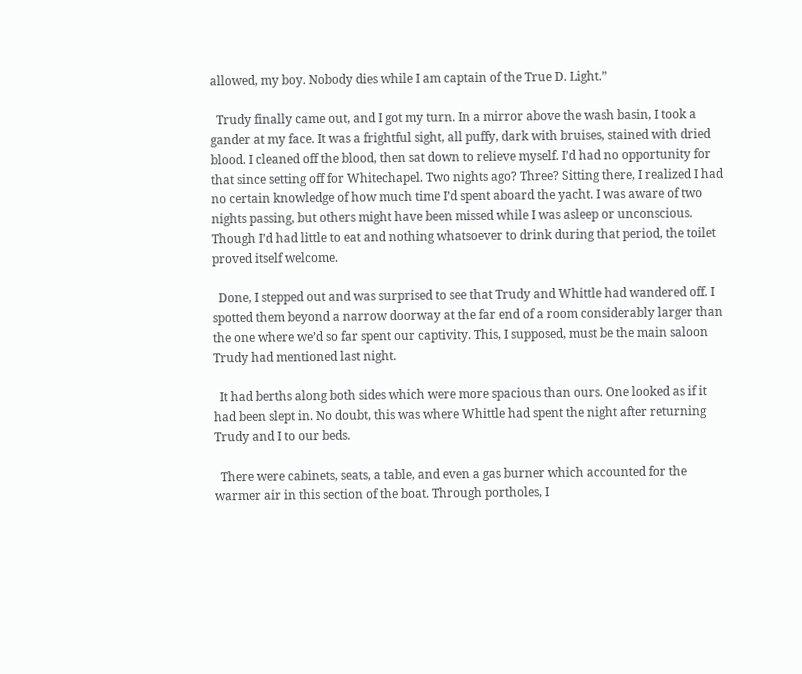allowed, my boy. Nobody dies while I am captain of the True D. Light.”

  Trudy finally came out, and I got my turn. In a mirror above the wash basin, I took a gander at my face. It was a frightful sight, all puffy, dark with bruises, stained with dried blood. I cleaned off the blood, then sat down to relieve myself. I’d had no opportunity for that since setting off for Whitechapel. Two nights ago? Three? Sitting there, I realized I had no certain knowledge of how much time I’d spent aboard the yacht. I was aware of two nights passing, but others might have been missed while I was asleep or unconscious. Though I’d had little to eat and nothing whatsoever to drink during that period, the toilet proved itself welcome.

  Done, I stepped out and was surprised to see that Trudy and Whittle had wandered off. I spotted them beyond a narrow doorway at the far end of a room considerably larger than the one where we’d so far spent our captivity. This, I supposed, must be the main saloon Trudy had mentioned last night.

  It had berths along both sides which were more spacious than ours. One looked as if it had been slept in. No doubt, this was where Whittle had spent the night after returning Trudy and I to our beds.

  There were cabinets, seats, a table, and even a gas burner which accounted for the warmer air in this section of the boat. Through portholes, I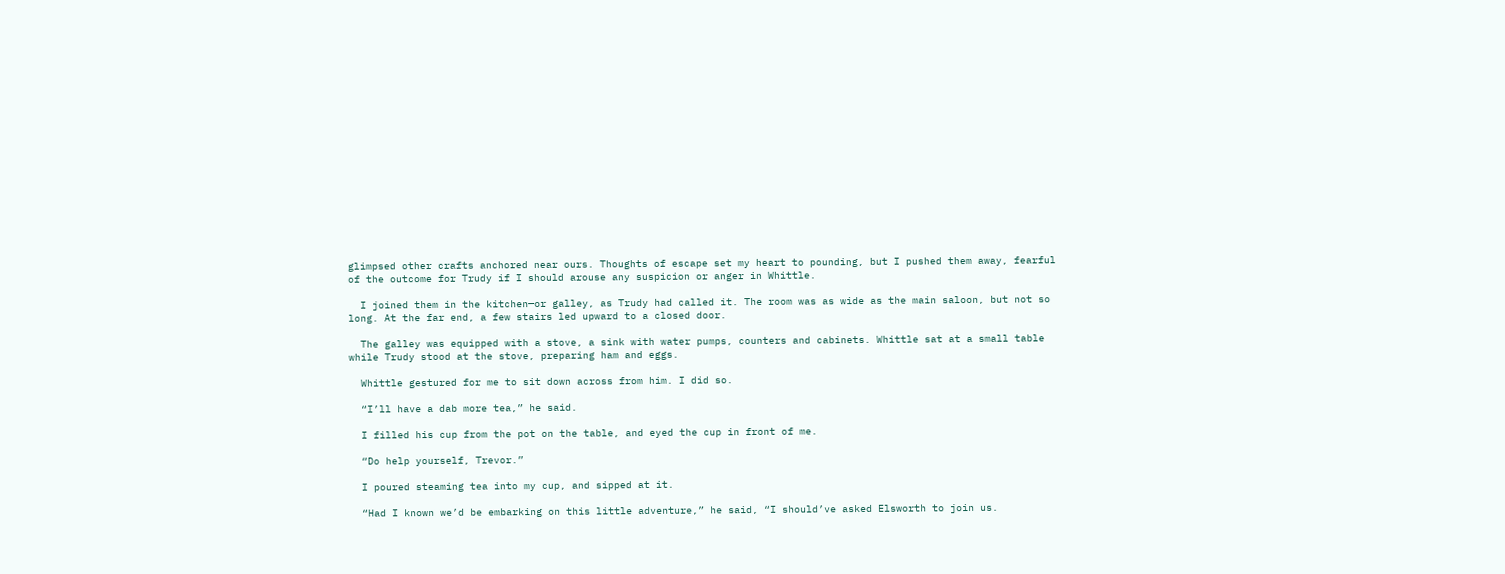glimpsed other crafts anchored near ours. Thoughts of escape set my heart to pounding, but I pushed them away, fearful of the outcome for Trudy if I should arouse any suspicion or anger in Whittle.

  I joined them in the kitchen—or galley, as Trudy had called it. The room was as wide as the main saloon, but not so long. At the far end, a few stairs led upward to a closed door.

  The galley was equipped with a stove, a sink with water pumps, counters and cabinets. Whittle sat at a small table while Trudy stood at the stove, preparing ham and eggs.

  Whittle gestured for me to sit down across from him. I did so.

  “I’ll have a dab more tea,” he said.

  I filled his cup from the pot on the table, and eyed the cup in front of me.

  “Do help yourself, Trevor.”

  I poured steaming tea into my cup, and sipped at it.

  “Had I known we’d be embarking on this little adventure,” he said, “I should’ve asked Elsworth to join us.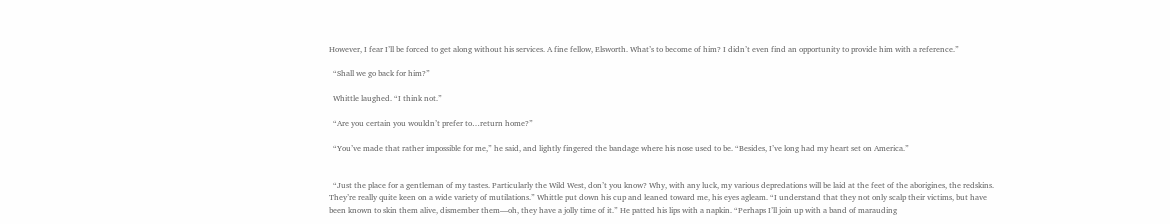However, I fear I’ll be forced to get along without his services. A fine fellow, Elsworth. What’s to become of him? I didn’t even find an opportunity to provide him with a reference.”

  “Shall we go back for him?”

  Whittle laughed. “I think not.”

  “Are you certain you wouldn’t prefer to…return home?”

  “You’ve made that rather impossible for me,” he said, and lightly fingered the bandage where his nose used to be. “Besides, I’ve long had my heart set on America.”


  “Just the place for a gentleman of my tastes. Particularly the Wild West, don’t you know? Why, with any luck, my various depredations will be laid at the feet of the aborigines, the redskins. They’re really quite keen on a wide variety of mutilations.” Whittle put down his cup and leaned toward me, his eyes agleam. “I understand that they not only scalp their victims, but have been known to skin them alive, dismember them—oh, they have a jolly time of it.” He patted his lips with a napkin. “Perhaps I’ll join up with a band of marauding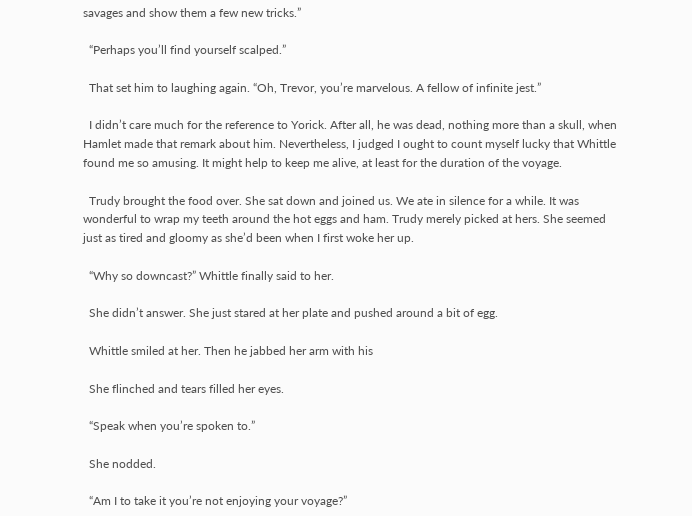savages and show them a few new tricks.”

  “Perhaps you’ll find yourself scalped.”

  That set him to laughing again. “Oh, Trevor, you’re marvelous. A fellow of infinite jest.”

  I didn’t care much for the reference to Yorick. After all, he was dead, nothing more than a skull, when Hamlet made that remark about him. Nevertheless, I judged I ought to count myself lucky that Whittle found me so amusing. It might help to keep me alive, at least for the duration of the voyage.

  Trudy brought the food over. She sat down and joined us. We ate in silence for a while. It was wonderful to wrap my teeth around the hot eggs and ham. Trudy merely picked at hers. She seemed just as tired and gloomy as she’d been when I first woke her up.

  “Why so downcast?” Whittle finally said to her.

  She didn’t answer. She just stared at her plate and pushed around a bit of egg.

  Whittle smiled at her. Then he jabbed her arm with his

  She flinched and tears filled her eyes.

  “Speak when you’re spoken to.”

  She nodded.

  “Am I to take it you’re not enjoying your voyage?”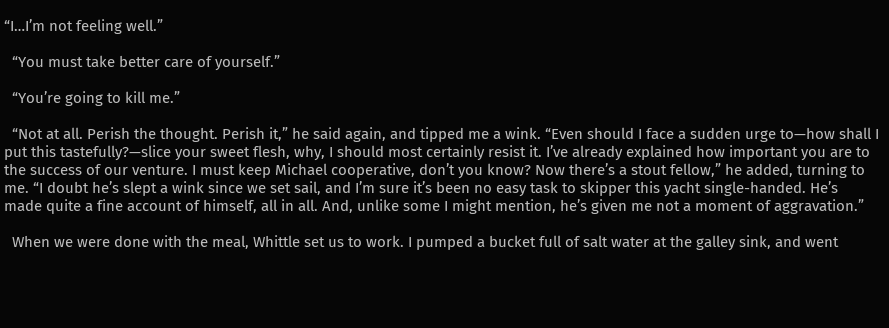“I…I’m not feeling well.”

  “You must take better care of yourself.”

  “You’re going to kill me.”

  “Not at all. Perish the thought. Perish it,” he said again, and tipped me a wink. “Even should I face a sudden urge to—how shall I put this tastefully?—slice your sweet flesh, why, I should most certainly resist it. I’ve already explained how important you are to the success of our venture. I must keep Michael cooperative, don’t you know? Now there’s a stout fellow,” he added, turning to me. “I doubt he’s slept a wink since we set sail, and I’m sure it’s been no easy task to skipper this yacht single-handed. He’s made quite a fine account of himself, all in all. And, unlike some I might mention, he’s given me not a moment of aggravation.”

  When we were done with the meal, Whittle set us to work. I pumped a bucket full of salt water at the galley sink, and went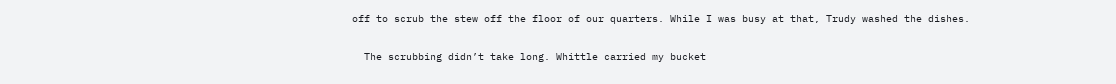off to scrub the stew off the floor of our quarters. While I was busy at that, Trudy washed the dishes.

  The scrubbing didn’t take long. Whittle carried my bucket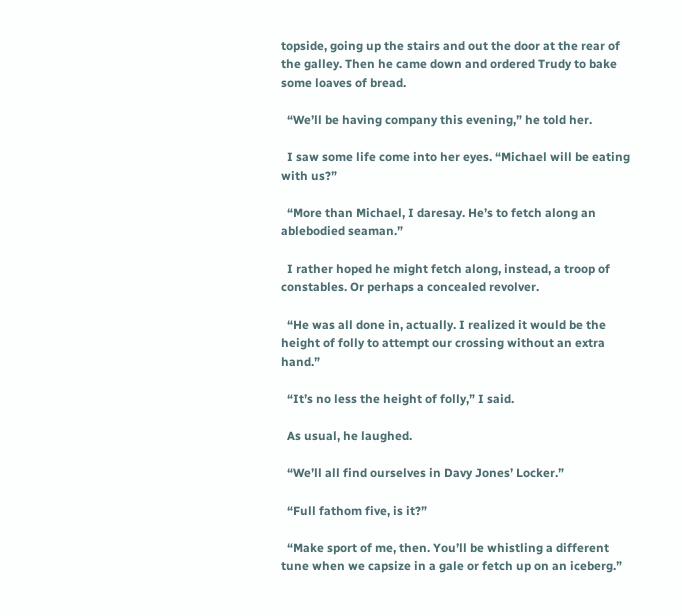topside, going up the stairs and out the door at the rear of the galley. Then he came down and ordered Trudy to bake some loaves of bread.

  “We’ll be having company this evening,” he told her.

  I saw some life come into her eyes. “Michael will be eating with us?”

  “More than Michael, I daresay. He’s to fetch along an ablebodied seaman.”

  I rather hoped he might fetch along, instead, a troop of constables. Or perhaps a concealed revolver.

  “He was all done in, actually. I realized it would be the height of folly to attempt our crossing without an extra hand.”

  “It’s no less the height of folly,” I said.

  As usual, he laughed.

  “We’ll all find ourselves in Davy Jones’ Locker.”

  “Full fathom five, is it?”

  “Make sport of me, then. You’ll be whistling a different tune when we capsize in a gale or fetch up on an iceberg.”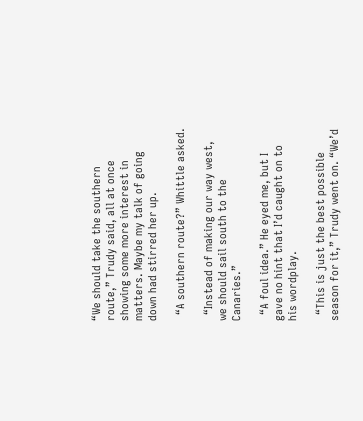“We should take the southern route,” Trudy said, all at once showing some more interest in matters. Maybe my talk of going down had stirred her up.

  “A southern route?” Whittle asked.

  “Instead of making our way west, we should sail south to the Canaries.”

  “A foul idea.” He eyed me, but I gave no hint that I’d caught on to his wordplay.

  “This is just the best possible season for it,” Trudy went on. “We’d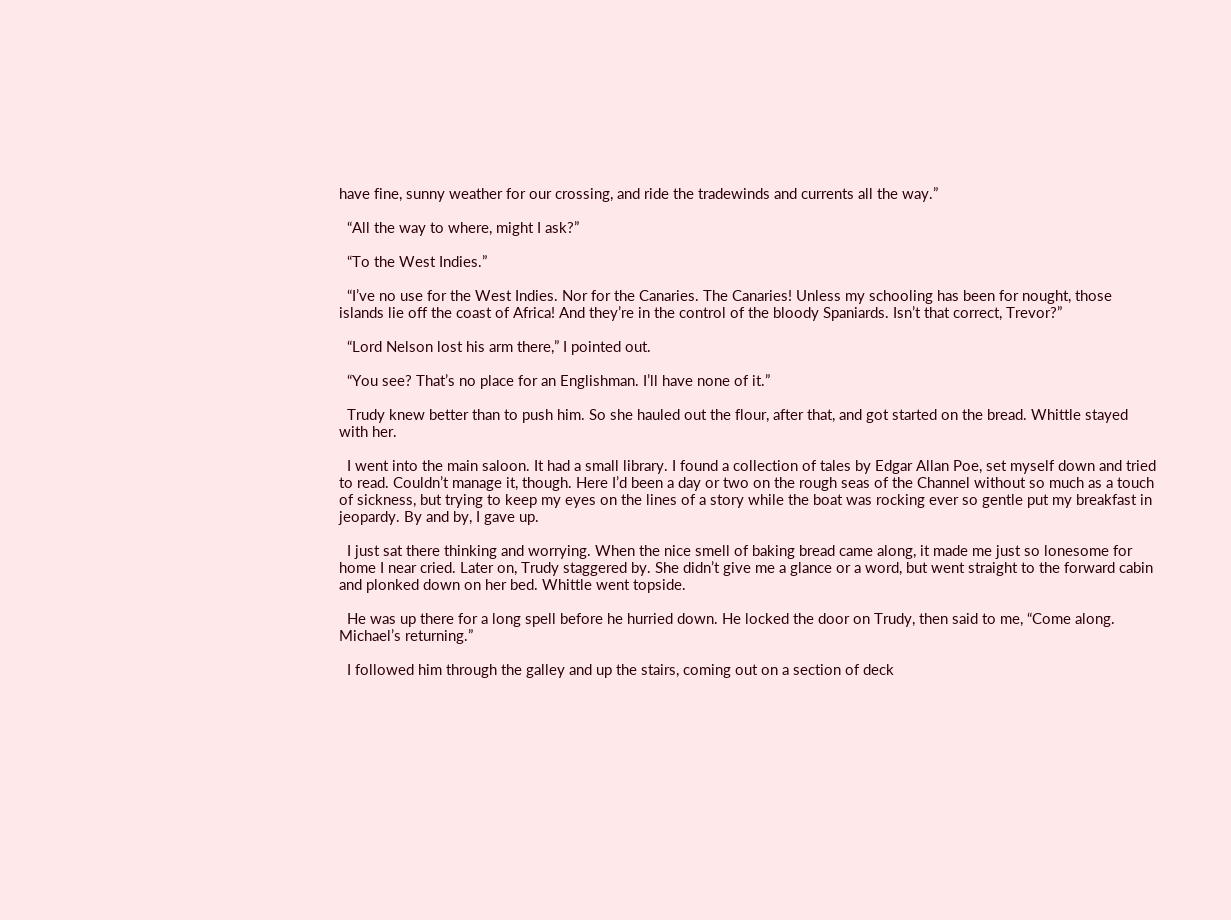have fine, sunny weather for our crossing, and ride the tradewinds and currents all the way.”

  “All the way to where, might I ask?”

  “To the West Indies.”

  “I’ve no use for the West Indies. Nor for the Canaries. The Canaries! Unless my schooling has been for nought, those islands lie off the coast of Africa! And they’re in the control of the bloody Spaniards. Isn’t that correct, Trevor?”

  “Lord Nelson lost his arm there,” I pointed out.

  “You see? That’s no place for an Englishman. I’ll have none of it.”

  Trudy knew better than to push him. So she hauled out the flour, after that, and got started on the bread. Whittle stayed with her.

  I went into the main saloon. It had a small library. I found a collection of tales by Edgar Allan Poe, set myself down and tried to read. Couldn’t manage it, though. Here I’d been a day or two on the rough seas of the Channel without so much as a touch of sickness, but trying to keep my eyes on the lines of a story while the boat was rocking ever so gentle put my breakfast in jeopardy. By and by, I gave up.

  I just sat there thinking and worrying. When the nice smell of baking bread came along, it made me just so lonesome for home I near cried. Later on, Trudy staggered by. She didn’t give me a glance or a word, but went straight to the forward cabin and plonked down on her bed. Whittle went topside.

  He was up there for a long spell before he hurried down. He locked the door on Trudy, then said to me, “Come along. Michael’s returning.”

  I followed him through the galley and up the stairs, coming out on a section of deck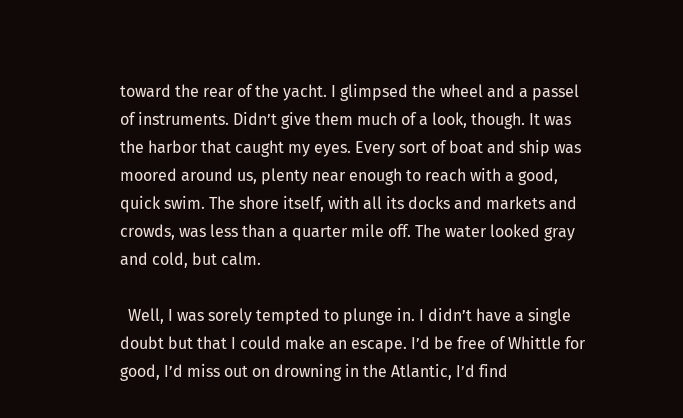toward the rear of the yacht. I glimpsed the wheel and a passel of instruments. Didn’t give them much of a look, though. It was the harbor that caught my eyes. Every sort of boat and ship was moored around us, plenty near enough to reach with a good, quick swim. The shore itself, with all its docks and markets and crowds, was less than a quarter mile off. The water looked gray and cold, but calm.

  Well, I was sorely tempted to plunge in. I didn’t have a single doubt but that I could make an escape. I’d be free of Whittle for good, I’d miss out on drowning in the Atlantic, I’d find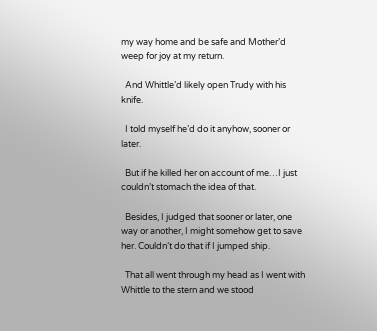my way home and be safe and Mother’d weep for joy at my return.

  And Whittle’d likely open Trudy with his knife.

  I told myself he’d do it anyhow, sooner or later.

  But if he killed her on account of me…I just couldn’t stomach the idea of that.

  Besides, I judged that sooner or later, one way or another, I might somehow get to save her. Couldn’t do that if I jumped ship.

  That all went through my head as I went with Whittle to the stern and we stood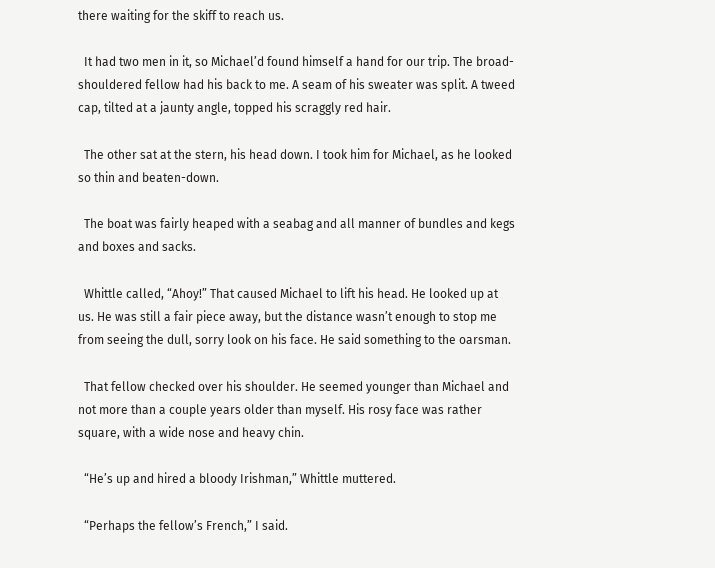there waiting for the skiff to reach us.

  It had two men in it, so Michael’d found himself a hand for our trip. The broad-shouldered fellow had his back to me. A seam of his sweater was split. A tweed cap, tilted at a jaunty angle, topped his scraggly red hair.

  The other sat at the stern, his head down. I took him for Michael, as he looked so thin and beaten-down.

  The boat was fairly heaped with a seabag and all manner of bundles and kegs and boxes and sacks.

  Whittle called, “Ahoy!” That caused Michael to lift his head. He looked up at us. He was still a fair piece away, but the distance wasn’t enough to stop me from seeing the dull, sorry look on his face. He said something to the oarsman.

  That fellow checked over his shoulder. He seemed younger than Michael and not more than a couple years older than myself. His rosy face was rather square, with a wide nose and heavy chin.

  “He’s up and hired a bloody Irishman,” Whittle muttered.

  “Perhaps the fellow’s French,” I said.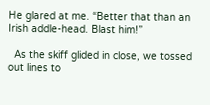He glared at me. “Better that than an Irish addle-head. Blast him!”

  As the skiff glided in close, we tossed out lines to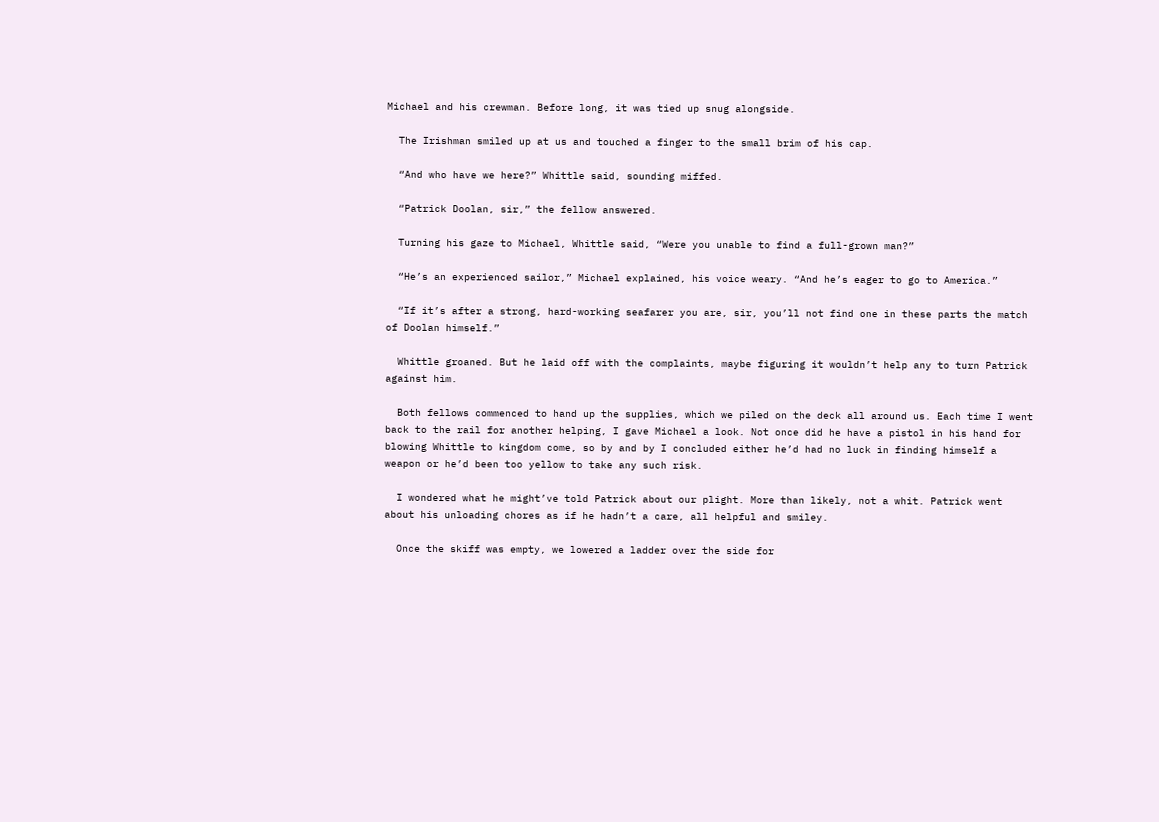Michael and his crewman. Before long, it was tied up snug alongside.

  The Irishman smiled up at us and touched a finger to the small brim of his cap.

  “And who have we here?” Whittle said, sounding miffed.

  “Patrick Doolan, sir,” the fellow answered.

  Turning his gaze to Michael, Whittle said, “Were you unable to find a full-grown man?”

  “He’s an experienced sailor,” Michael explained, his voice weary. “And he’s eager to go to America.”

  “If it’s after a strong, hard-working seafarer you are, sir, you’ll not find one in these parts the match of Doolan himself.”

  Whittle groaned. But he laid off with the complaints, maybe figuring it wouldn’t help any to turn Patrick against him.

  Both fellows commenced to hand up the supplies, which we piled on the deck all around us. Each time I went back to the rail for another helping, I gave Michael a look. Not once did he have a pistol in his hand for blowing Whittle to kingdom come, so by and by I concluded either he’d had no luck in finding himself a weapon or he’d been too yellow to take any such risk.

  I wondered what he might’ve told Patrick about our plight. More than likely, not a whit. Patrick went about his unloading chores as if he hadn’t a care, all helpful and smiley.

  Once the skiff was empty, we lowered a ladder over the side for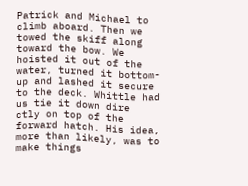Patrick and Michael to climb aboard. Then we towed the skiff along toward the bow. We hoisted it out of the water, turned it bottom-up and lashed it secure to the deck. Whittle had us tie it down dire
ctly on top of the forward hatch. His idea, more than likely, was to make things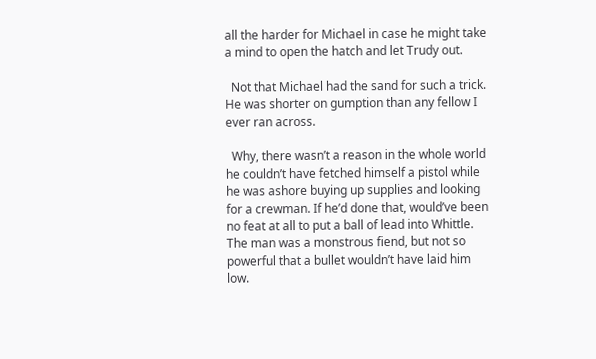all the harder for Michael in case he might take a mind to open the hatch and let Trudy out.

  Not that Michael had the sand for such a trick. He was shorter on gumption than any fellow I ever ran across.

  Why, there wasn’t a reason in the whole world he couldn’t have fetched himself a pistol while he was ashore buying up supplies and looking for a crewman. If he’d done that, would’ve been no feat at all to put a ball of lead into Whittle. The man was a monstrous fiend, but not so powerful that a bullet wouldn’t have laid him low.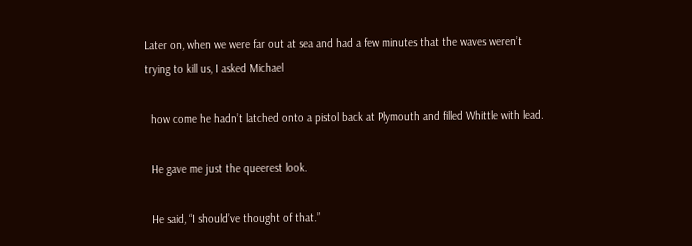Later on, when we were far out at sea and had a few minutes that the waves weren’t trying to kill us, I asked Michael

  how come he hadn’t latched onto a pistol back at Plymouth and filled Whittle with lead.

  He gave me just the queerest look.

  He said, “I should’ve thought of that.”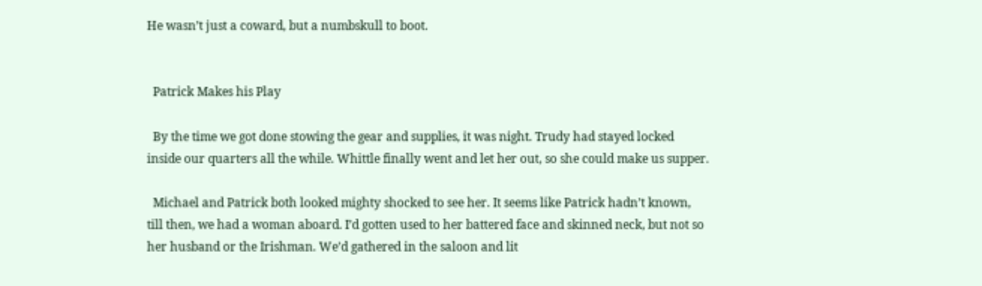He wasn’t just a coward, but a numbskull to boot.


  Patrick Makes his Play

  By the time we got done stowing the gear and supplies, it was night. Trudy had stayed locked inside our quarters all the while. Whittle finally went and let her out, so she could make us supper.

  Michael and Patrick both looked mighty shocked to see her. It seems like Patrick hadn’t known, till then, we had a woman aboard. I’d gotten used to her battered face and skinned neck, but not so her husband or the Irishman. We’d gathered in the saloon and lit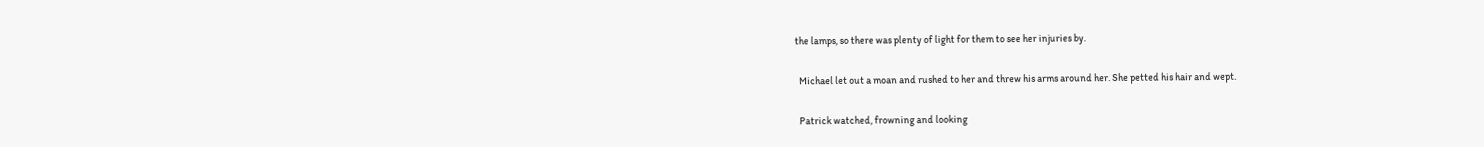the lamps, so there was plenty of light for them to see her injuries by.

  Michael let out a moan and rushed to her and threw his arms around her. She petted his hair and wept.

  Patrick watched, frowning and looking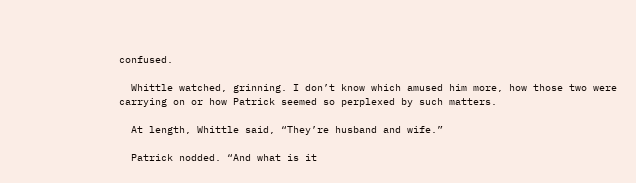confused.

  Whittle watched, grinning. I don’t know which amused him more, how those two were carrying on or how Patrick seemed so perplexed by such matters.

  At length, Whittle said, “They’re husband and wife.”

  Patrick nodded. “And what is it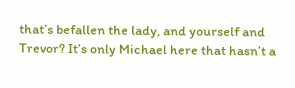that’s befallen the lady, and yourself and Trevor? It’s only Michael here that hasn’t a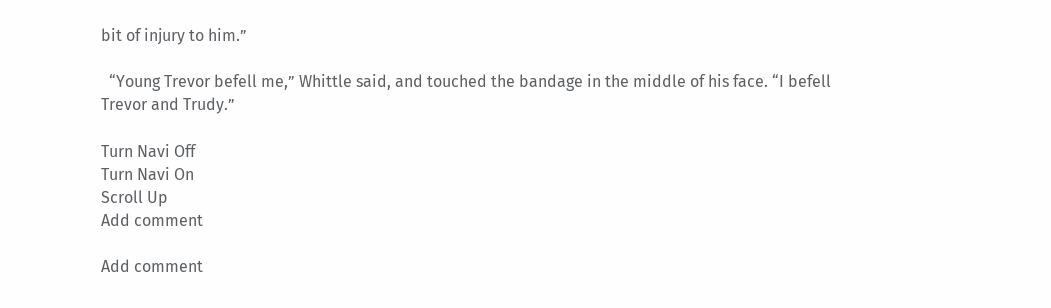bit of injury to him.”

  “Young Trevor befell me,” Whittle said, and touched the bandage in the middle of his face. “I befell Trevor and Trudy.”

Turn Navi Off
Turn Navi On
Scroll Up
Add comment

Add comment